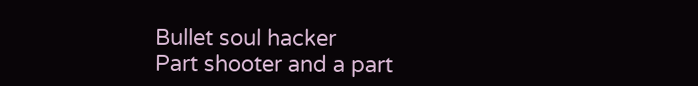Bullet soul hacker
Part shooter and a part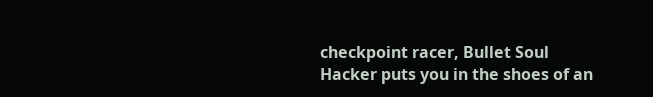checkpoint racer, Bullet Soul Hacker puts you in the shoes of an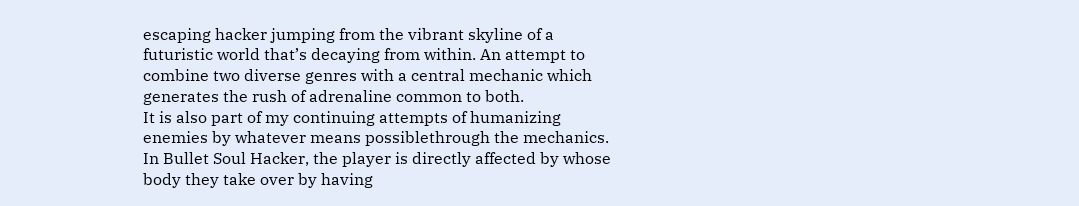escaping hacker jumping from the vibrant skyline of a futuristic world that’s decaying from within. An attempt to combine two diverse genres with a central mechanic which generates the rush of adrenaline common to both.
It is also part of my continuing attempts of humanizing enemies by whatever means possiblethrough the mechanics. In Bullet Soul Hacker, the player is directly affected by whose body they take over by having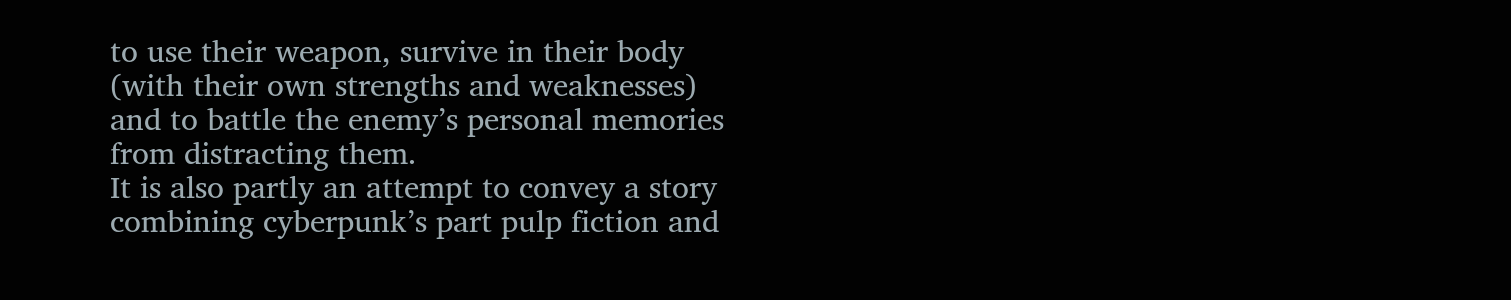to use their weapon, survive in their body (with their own strengths and weaknesses) and to battle the enemy’s personal memories from distracting them.
It is also partly an attempt to convey a story combining cyberpunk’s part pulp fiction and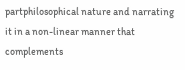partphilosophical nature and narrating it in a non-linear manner that complements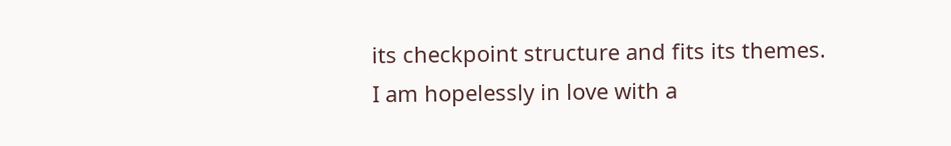its checkpoint structure and fits its themes.
I am hopelessly in love with a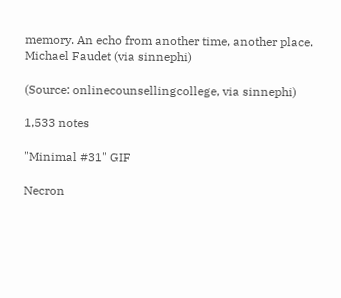memory. An echo from another time, another place. Michael Faudet (via sinnephi)

(Source: onlinecounsellingcollege, via sinnephi)

1,533 notes

"Minimal #31" GIF

Necron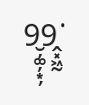9̮̦͚̦͙̦9̭͓͖̰͘